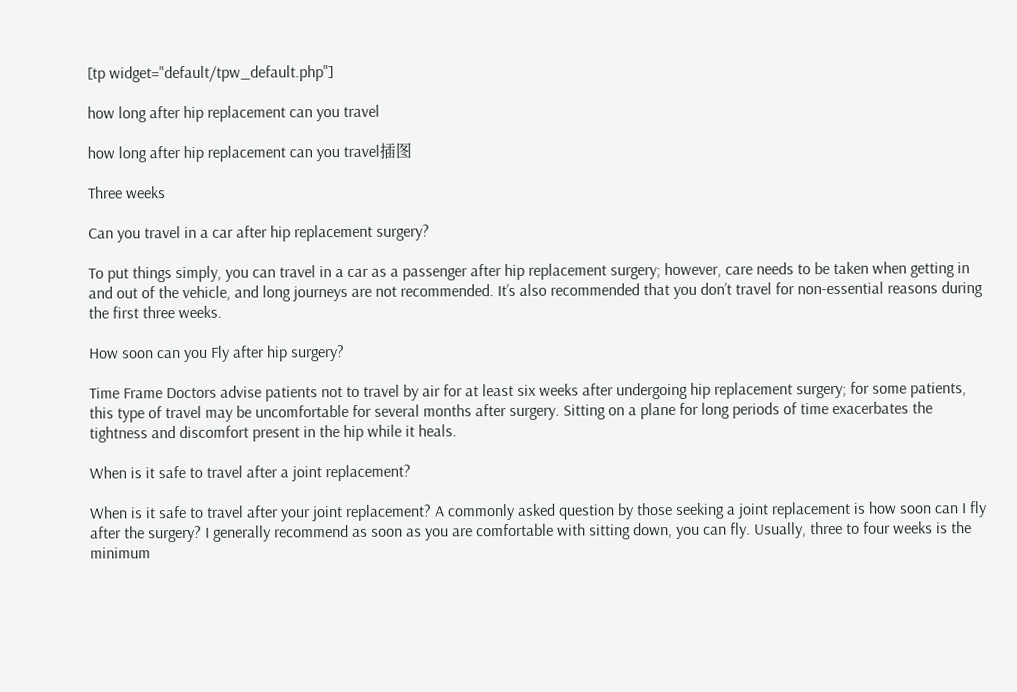[tp widget="default/tpw_default.php"]

how long after hip replacement can you travel

how long after hip replacement can you travel插图

Three weeks

Can you travel in a car after hip replacement surgery?

To put things simply, you can travel in a car as a passenger after hip replacement surgery; however, care needs to be taken when getting in and out of the vehicle, and long journeys are not recommended. It’s also recommended that you don’t travel for non-essential reasons during the first three weeks.

How soon can you Fly after hip surgery?

Time Frame Doctors advise patients not to travel by air for at least six weeks after undergoing hip replacement surgery; for some patients, this type of travel may be uncomfortable for several months after surgery. Sitting on a plane for long periods of time exacerbates the tightness and discomfort present in the hip while it heals.

When is it safe to travel after a joint replacement?

When is it safe to travel after your joint replacement? A commonly asked question by those seeking a joint replacement is how soon can I fly after the surgery? I generally recommend as soon as you are comfortable with sitting down, you can fly. Usually, three to four weeks is the minimum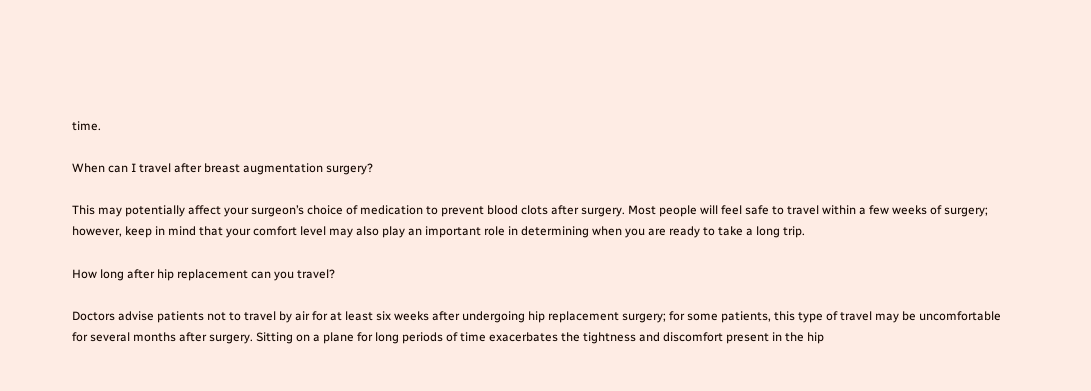time.

When can I travel after breast augmentation surgery?

This may potentially affect your surgeon’s choice of medication to prevent blood clots after surgery. Most people will feel safe to travel within a few weeks of surgery; however, keep in mind that your comfort level may also play an important role in determining when you are ready to take a long trip.

How long after hip replacement can you travel?

Doctors advise patients not to travel by air for at least six weeks after undergoing hip replacement surgery; for some patients, this type of travel may be uncomfortable for several months after surgery. Sitting on a plane for long periods of time exacerbates the tightness and discomfort present in the hip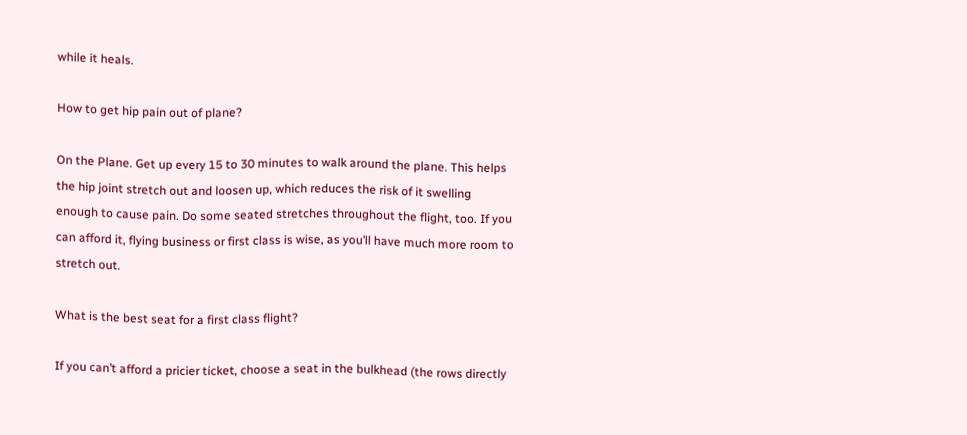while it heals.

How to get hip pain out of plane?

On the Plane. Get up every 15 to 30 minutes to walk around the plane. This helps the hip joint stretch out and loosen up, which reduces the risk of it swelling enough to cause pain. Do some seated stretches throughout the flight, too. If you can afford it, flying business or first class is wise, as you’ll have much more room to stretch out.

What is the best seat for a first class flight?

If you can’t afford a pricier ticket, choose a seat in the bulkhead (the rows directly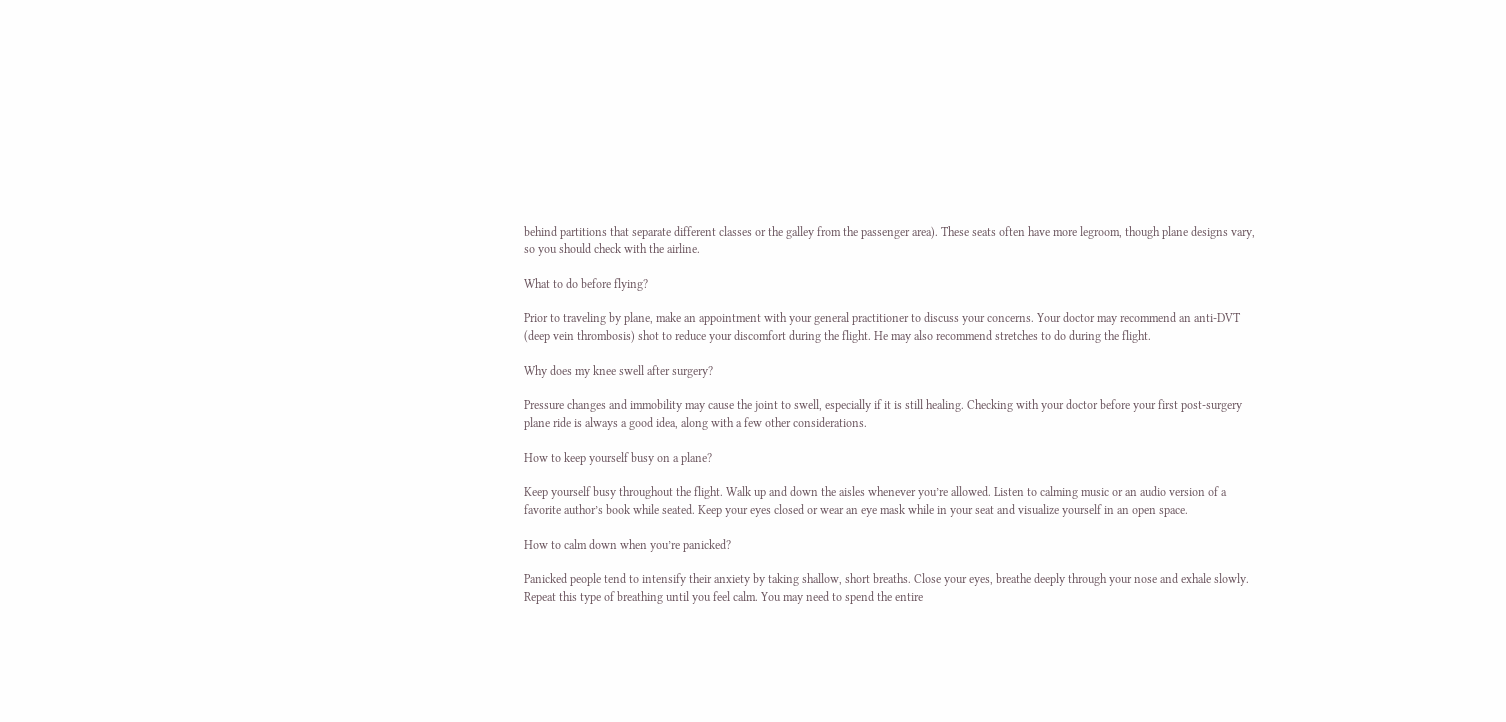behind partitions that separate different classes or the galley from the passenger area). These seats often have more legroom, though plane designs vary, so you should check with the airline.

What to do before flying?

Prior to traveling by plane, make an appointment with your general practitioner to discuss your concerns. Your doctor may recommend an anti-DVT (deep vein thrombosis) shot to reduce your discomfort during the flight. He may also recommend stretches to do during the flight.

Why does my knee swell after surgery?

Pressure changes and immobility may cause the joint to swell, especially if it is still healing. Checking with your doctor before your first post-surgery plane ride is always a good idea, along with a few other considerations.

How to keep yourself busy on a plane?

Keep yourself busy throughout the flight. Walk up and down the aisles whenever you’re allowed. Listen to calming music or an audio version of a favorite author’s book while seated. Keep your eyes closed or wear an eye mask while in your seat and visualize yourself in an open space.

How to calm down when you’re panicked?

Panicked people tend to intensify their anxiety by taking shallow, short breaths. Close your eyes, breathe deeply through your nose and exhale slowly. Repeat this type of breathing until you feel calm. You may need to spend the entire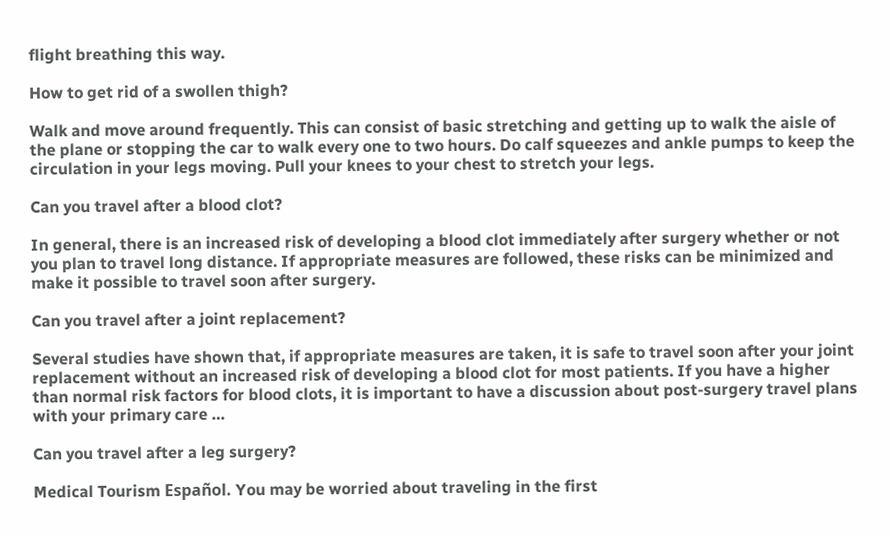flight breathing this way.

How to get rid of a swollen thigh?

Walk and move around frequently. This can consist of basic stretching and getting up to walk the aisle of the plane or stopping the car to walk every one to two hours. Do calf squeezes and ankle pumps to keep the circulation in your legs moving. Pull your knees to your chest to stretch your legs.

Can you travel after a blood clot?

In general, there is an increased risk of developing a blood clot immediately after surgery whether or not you plan to travel long distance. If appropriate measures are followed, these risks can be minimized and make it possible to travel soon after surgery.

Can you travel after a joint replacement?

Several studies have shown that, if appropriate measures are taken, it is safe to travel soon after your joint replacement without an increased risk of developing a blood clot for most patients. If you have a higher than normal risk factors for blood clots, it is important to have a discussion about post-surgery travel plans with your primary care …

Can you travel after a leg surgery?

Medical Tourism Español. You may be worried about traveling in the first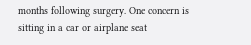months following surgery. One concern is sitting in a car or airplane seat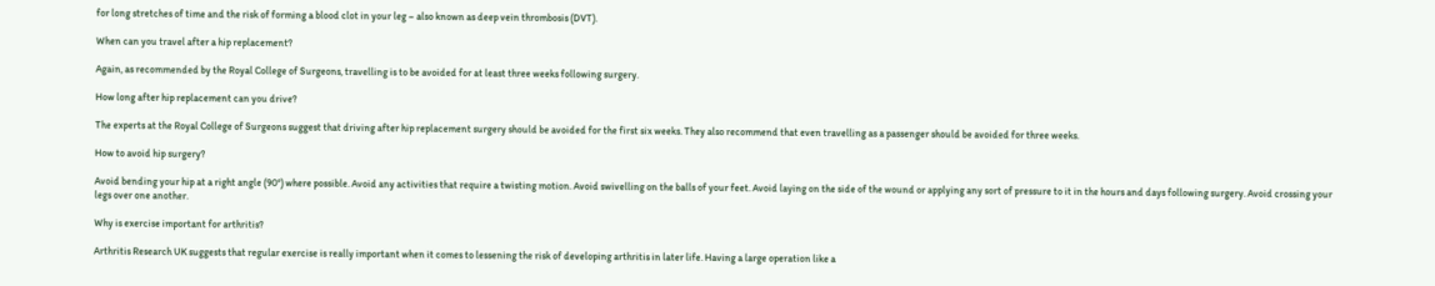for long stretches of time and the risk of forming a blood clot in your leg – also known as deep vein thrombosis (DVT).

When can you travel after a hip replacement?

Again, as recommended by the Royal College of Surgeons, travelling is to be avoided for at least three weeks following surgery.

How long after hip replacement can you drive?

The experts at the Royal College of Surgeons suggest that driving after hip replacement surgery should be avoided for the first six weeks. They also recommend that even travelling as a passenger should be avoided for three weeks.

How to avoid hip surgery?

Avoid bending your hip at a right angle (90°) where possible. Avoid any activities that require a twisting motion. Avoid swivelling on the balls of your feet. Avoid laying on the side of the wound or applying any sort of pressure to it in the hours and days following surgery. Avoid crossing your legs over one another.

Why is exercise important for arthritis?

Arthritis Research UK suggests that regular exercise is really important when it comes to lessening the risk of developing arthritis in later life. Having a large operation like a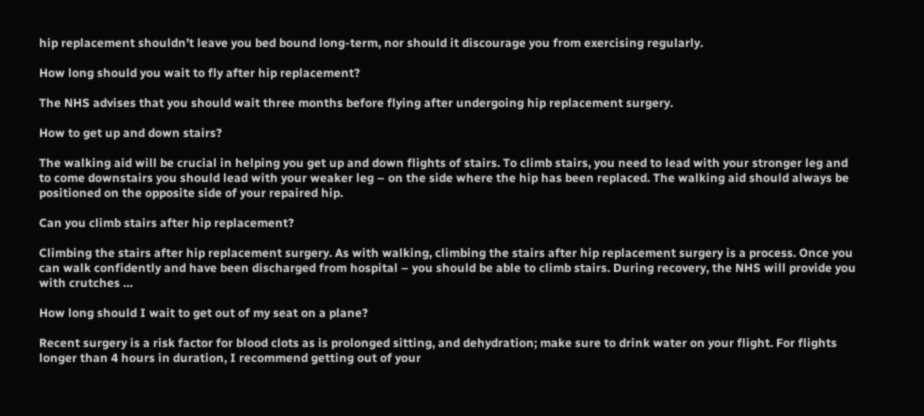hip replacement shouldn’t leave you bed bound long-term, nor should it discourage you from exercising regularly.

How long should you wait to fly after hip replacement?

The NHS advises that you should wait three months before flying after undergoing hip replacement surgery.

How to get up and down stairs?

The walking aid will be crucial in helping you get up and down flights of stairs. To climb stairs, you need to lead with your stronger leg and to come downstairs you should lead with your weaker leg – on the side where the hip has been replaced. The walking aid should always be positioned on the opposite side of your repaired hip.

Can you climb stairs after hip replacement?

Climbing the stairs after hip replacement surgery. As with walking, climbing the stairs after hip replacement surgery is a process. Once you can walk confidently and have been discharged from hospital – you should be able to climb stairs. During recovery, the NHS will provide you with crutches …

How long should I wait to get out of my seat on a plane?

Recent surgery is a risk factor for blood clots as is prolonged sitting, and dehydration; make sure to drink water on your flight. For flights longer than 4 hours in duration, I recommend getting out of your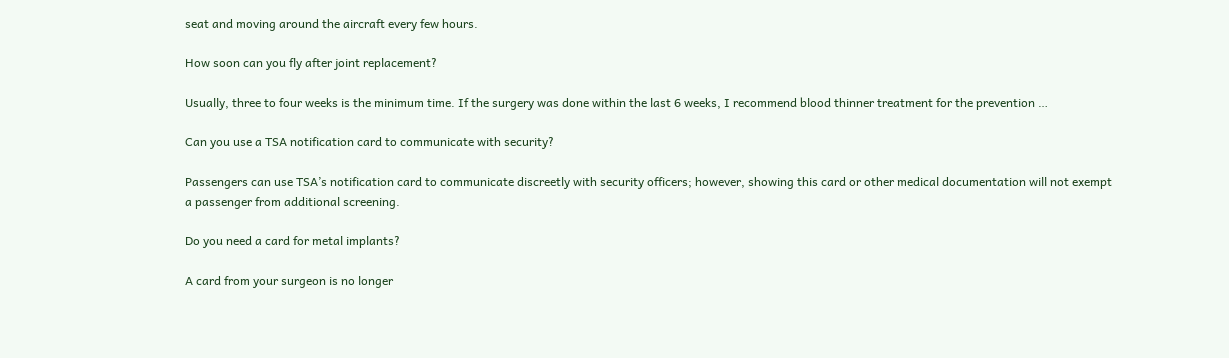seat and moving around the aircraft every few hours.

How soon can you fly after joint replacement?

Usually, three to four weeks is the minimum time. If the surgery was done within the last 6 weeks, I recommend blood thinner treatment for the prevention …

Can you use a TSA notification card to communicate with security?

Passengers can use TSA’s notification card to communicate discreetly with security officers; however, showing this card or other medical documentation will not exempt a passenger from additional screening.

Do you need a card for metal implants?

A card from your surgeon is no longer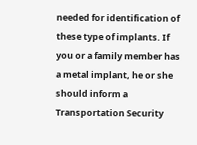needed for identification of these type of implants. If you or a family member has a metal implant, he or she should inform a Transportation Security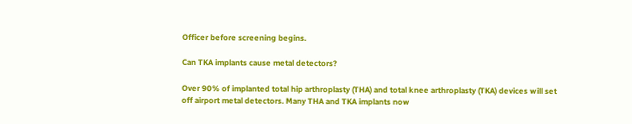Officer before screening begins.

Can TKA implants cause metal detectors?

Over 90% of implanted total hip arthroplasty (THA) and total knee arthroplasty (TKA) devices will set off airport metal detectors. Many THA and TKA implants now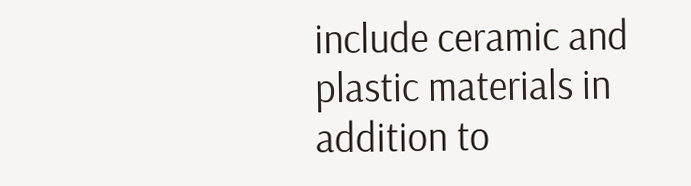include ceramic and plastic materials in addition to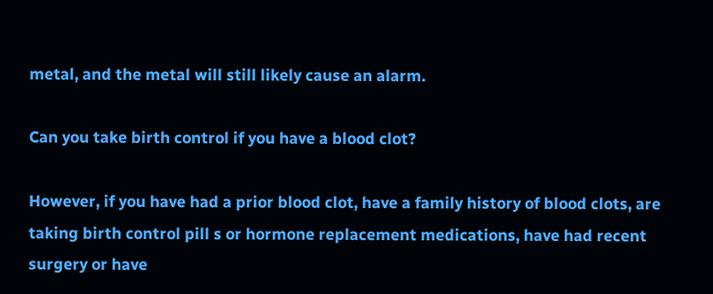metal, and the metal will still likely cause an alarm.

Can you take birth control if you have a blood clot?

However, if you have had a prior blood clot, have a family history of blood clots, are taking birth control pill s or hormone replacement medications, have had recent surgery or have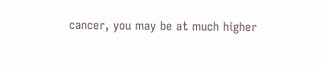cancer, you may be at much higher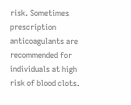risk. Sometimes prescription anticoagulants are recommended for individuals at high risk of blood clots.